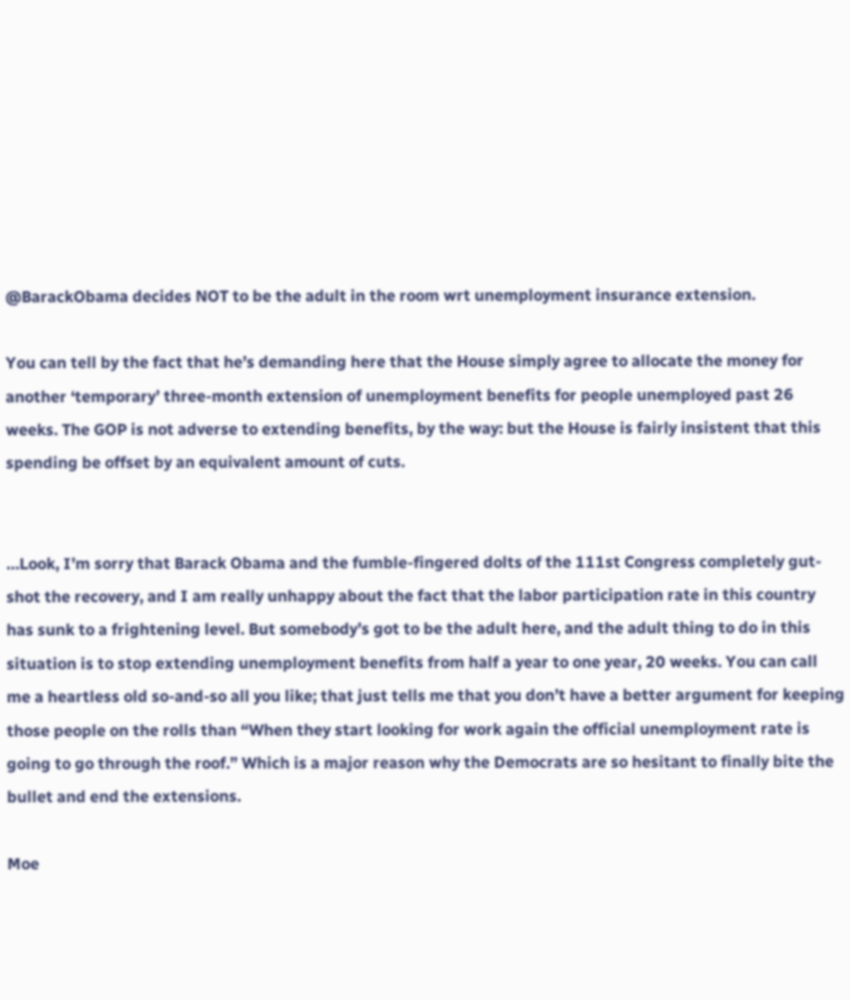@BarackObama decides NOT to be the adult in the room wrt unemployment insurance extension.

You can tell by the fact that he’s demanding here that the House simply agree to allocate the money for another ‘temporary’ three-month extension of unemployment benefits for people unemployed past 26 weeks. The GOP is not adverse to extending benefits, by the way: but the House is fairly insistent that this spending be offset by an equivalent amount of cuts.


…Look, I’m sorry that Barack Obama and the fumble-fingered dolts of the 111st Congress completely gut-shot the recovery, and I am really unhappy about the fact that the labor participation rate in this country has sunk to a frightening level. But somebody’s got to be the adult here, and the adult thing to do in this situation is to stop extending unemployment benefits from half a year to one year, 20 weeks. You can call me a heartless old so-and-so all you like; that just tells me that you don’t have a better argument for keeping those people on the rolls than “When they start looking for work again the official unemployment rate is going to go through the roof.” Which is a major reason why the Democrats are so hesitant to finally bite the bullet and end the extensions.

Moe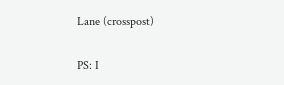Lane (crosspost)

PS: I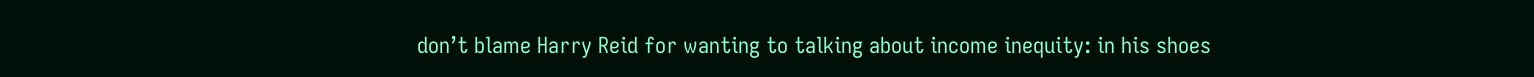don’t blame Harry Reid for wanting to talking about income inequity: in his shoes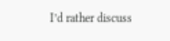I’d rather discuss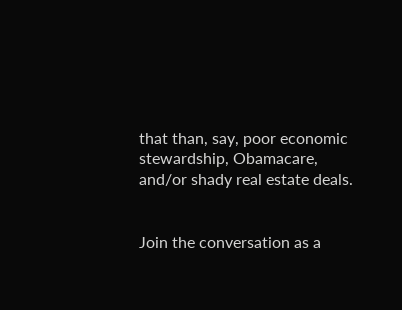that than, say, poor economic stewardship, Obamacare, and/or shady real estate deals.


Join the conversation as a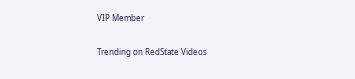VIP Member

Trending on RedState Videos